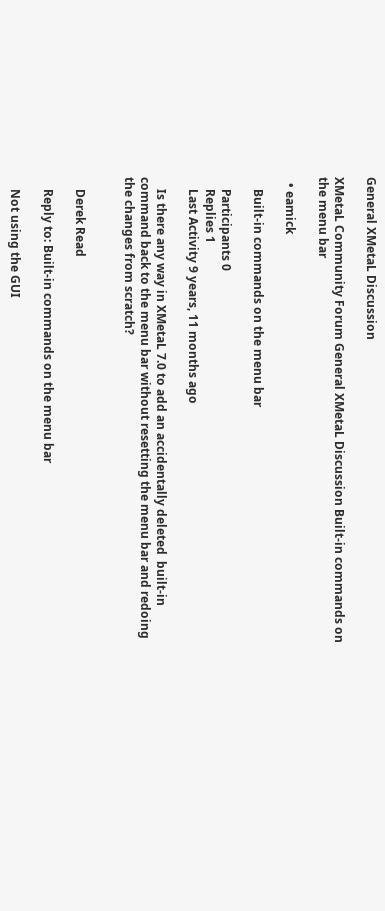General XMetaL Discussion

XMetaL Community Forum General XMetaL Discussion Built-in commands on the menu bar

  • eamick

    Built-in commands on the menu bar

    Participants 0
    Replies 1
    Last Activity 9 years, 11 months ago

    Is there any way in XMetaL 7.0 to add an accidentally deleted  built-in command back to the menu bar without resetting the menu bar and redoing the changes from scratch?


    Derek Read

    Reply to: Built-in commands on the menu bar

    Not using the GUI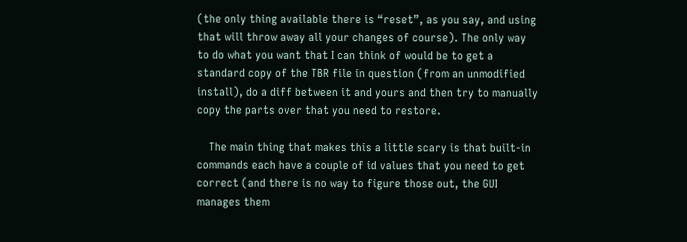(the only thing available there is “reset”, as you say, and using that will throw away all your changes of course). The only way to do what you want that I can think of would be to get a standard copy of the TBR file in question (from an unmodified install), do a diff between it and yours and then try to manually copy the parts over that you need to restore.

    The main thing that makes this a little scary is that built-in commands each have a couple of id values that you need to get correct (and there is no way to figure those out, the GUI manages them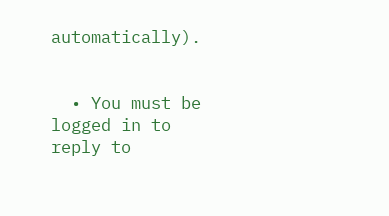automatically).


  • You must be logged in to reply to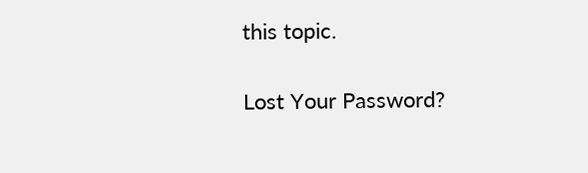this topic.

Lost Your Password?